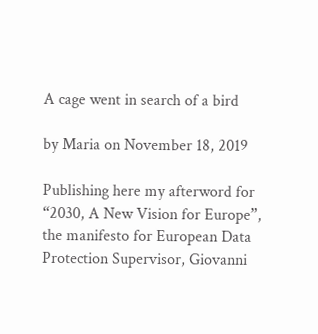A cage went in search of a bird

by Maria on November 18, 2019

Publishing here my afterword for “2030, A New Vision for Europe”, the manifesto for European Data Protection Supervisor, Giovanni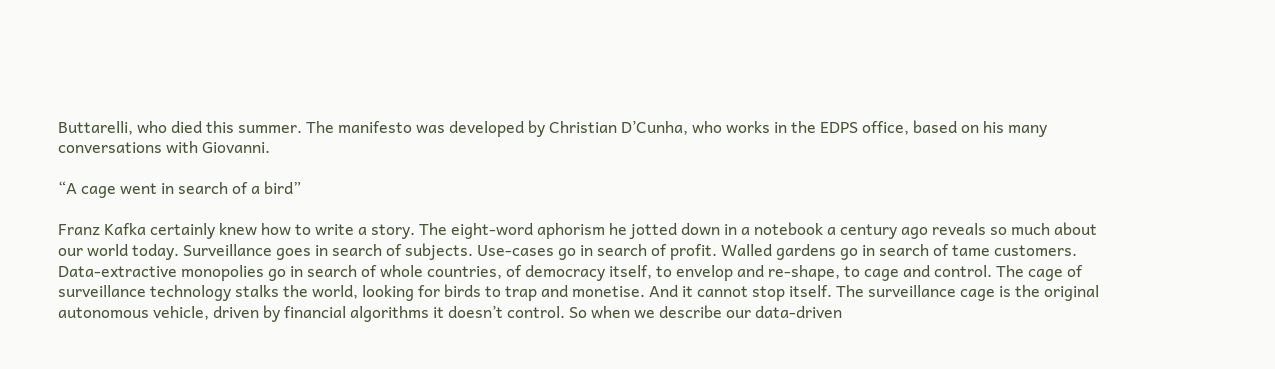Buttarelli, who died this summer. The manifesto was developed by Christian D’Cunha, who works in the EDPS office, based on his many conversations with Giovanni.

“A cage went in search of a bird”

Franz Kafka certainly knew how to write a story. The eight-word aphorism he jotted down in a notebook a century ago reveals so much about our world today. Surveillance goes in search of subjects. Use-cases go in search of profit. Walled gardens go in search of tame customers. Data-extractive monopolies go in search of whole countries, of democracy itself, to envelop and re-shape, to cage and control. The cage of surveillance technology stalks the world, looking for birds to trap and monetise. And it cannot stop itself. The surveillance cage is the original autonomous vehicle, driven by financial algorithms it doesn’t control. So when we describe our data-driven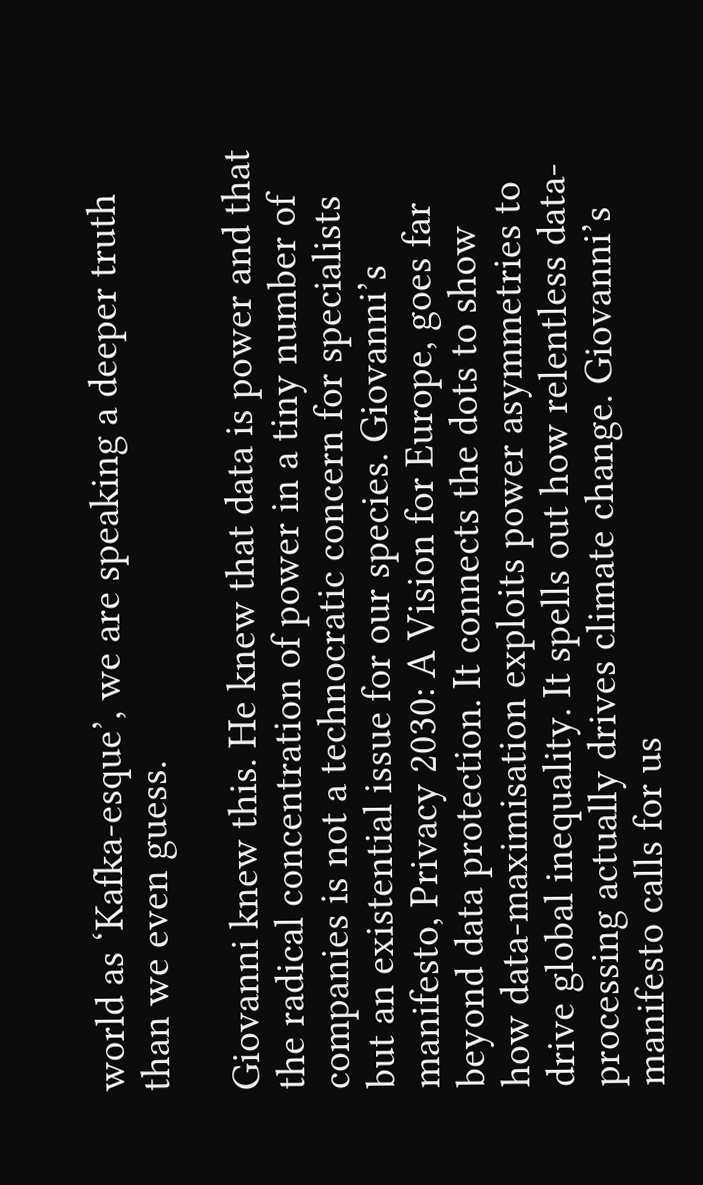world as ‘Kafka-esque’, we are speaking a deeper truth than we even guess.

Giovanni knew this. He knew that data is power and that the radical concentration of power in a tiny number of companies is not a technocratic concern for specialists but an existential issue for our species. Giovanni’s manifesto, Privacy 2030: A Vision for Europe, goes far beyond data protection. It connects the dots to show how data-maximisation exploits power asymmetries to drive global inequality. It spells out how relentless data-processing actually drives climate change. Giovanni’s manifesto calls for us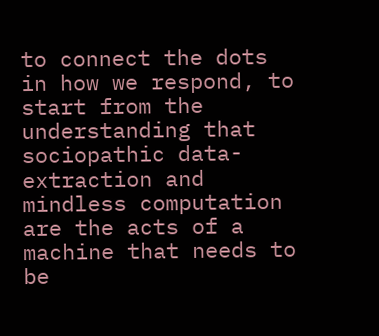to connect the dots in how we respond, to start from the understanding that sociopathic data-extraction and mindless computation are the acts of a machine that needs to be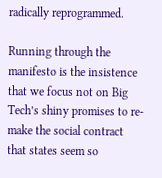radically reprogrammed.

Running through the manifesto is the insistence that we focus not on Big Tech’s shiny promises to re-make the social contract that states seem so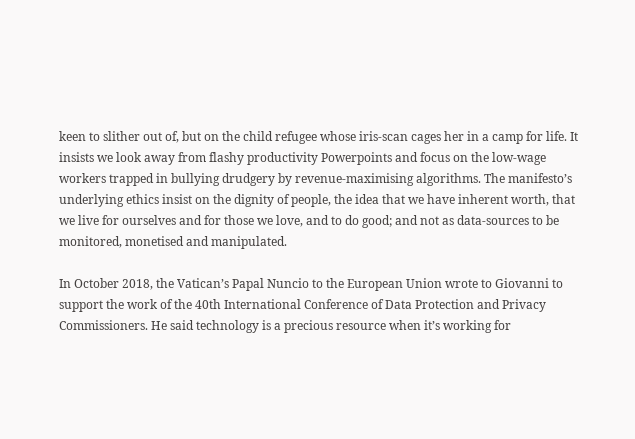keen to slither out of, but on the child refugee whose iris-scan cages her in a camp for life. It insists we look away from flashy productivity Powerpoints and focus on the low-wage workers trapped in bullying drudgery by revenue-maximising algorithms. The manifesto’s underlying ethics insist on the dignity of people, the idea that we have inherent worth, that we live for ourselves and for those we love, and to do good; and not as data-sources to be monitored, monetised and manipulated.

In October 2018, the Vatican’s Papal Nuncio to the European Union wrote to Giovanni to support the work of the 40th International Conference of Data Protection and Privacy Commissioners. He said technology is a precious resource when it’s working for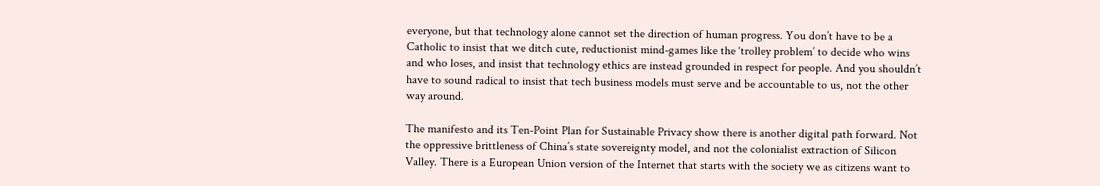everyone, but that technology alone cannot set the direction of human progress. You don’t have to be a Catholic to insist that we ditch cute, reductionist mind-games like the ‘trolley problem’ to decide who wins and who loses, and insist that technology ethics are instead grounded in respect for people. And you shouldn’t have to sound radical to insist that tech business models must serve and be accountable to us, not the other way around.

The manifesto and its Ten-Point Plan for Sustainable Privacy show there is another digital path forward. Not the oppressive brittleness of China’s state sovereignty model, and not the colonialist extraction of Silicon Valley. There is a European Union version of the Internet that starts with the society we as citizens want to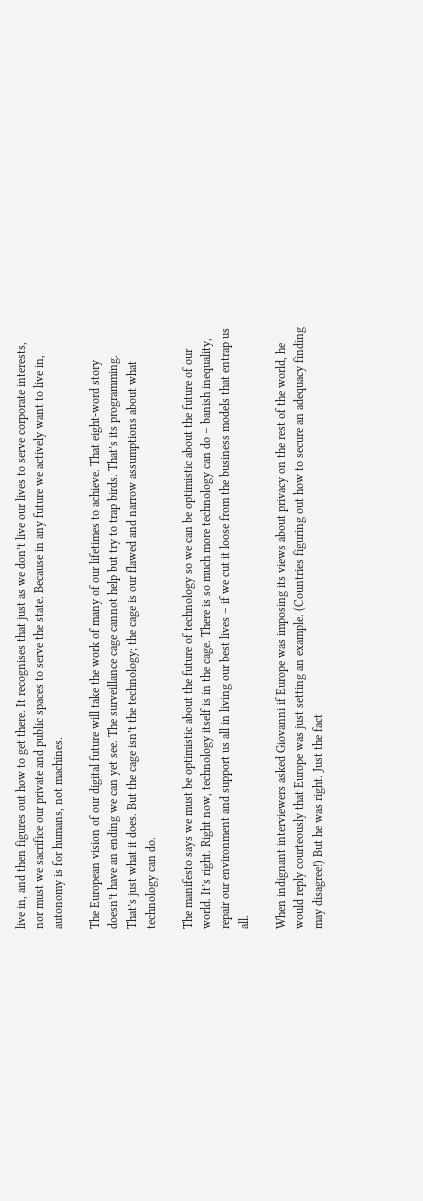live in, and then figures out how to get there. It recognises that just as we don’t live our lives to serve corporate interests, nor must we sacrifice our private and public spaces to serve the state. Because in any future we actively want to live in, autonomy is for humans, not machines.

The European vision of our digital future will take the work of many of our lifetimes to achieve. That eight-word story doesn’t have an ending we can yet see. The surveillance cage cannot help but try to trap birds. That’s its programming. That’s just what it does. But the cage isn’t the technology; the cage is our flawed and narrow assumptions about what technology can do.

The manifesto says we must be optimistic about the future of technology so we can be optimistic about the future of our world. It’s right. Right now, technology itself is in the cage. There is so much more technology can do – banish inequality, repair our environment and support us all in living our best lives – if we cut it loose from the business models that entrap us all.

When indignant interviewers asked Giovanni if Europe was imposing its views about privacy on the rest of the world, he would reply courteously that Europe was just setting an example. (Countries figuring out how to secure an adequacy finding may disagree!) But he was right. Just the fact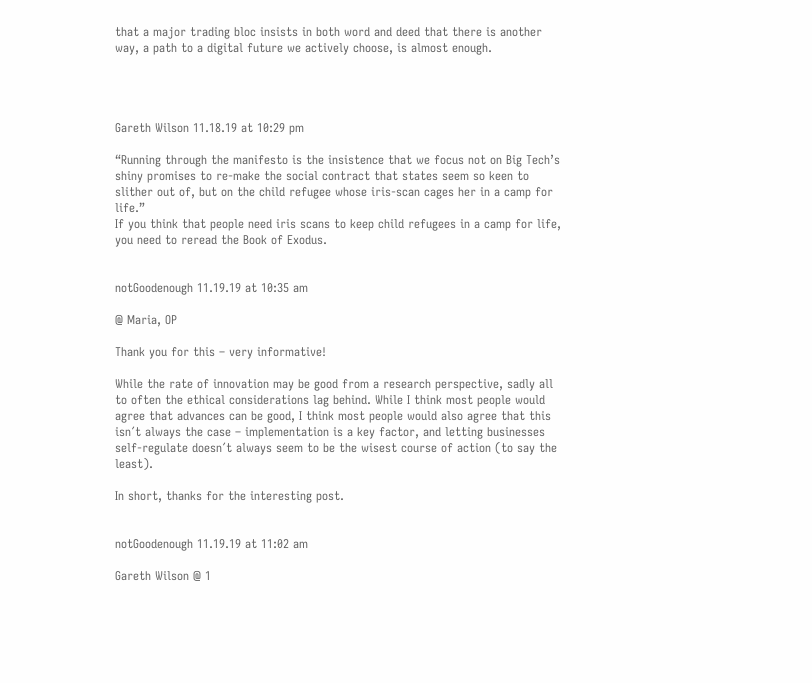that a major trading bloc insists in both word and deed that there is another way, a path to a digital future we actively choose, is almost enough.




Gareth Wilson 11.18.19 at 10:29 pm

“Running through the manifesto is the insistence that we focus not on Big Tech’s shiny promises to re-make the social contract that states seem so keen to slither out of, but on the child refugee whose iris-scan cages her in a camp for life.”
If you think that people need iris scans to keep child refugees in a camp for life, you need to reread the Book of Exodus.


notGoodenough 11.19.19 at 10:35 am

@ Maria, OP

Thank you for this – very informative!

While the rate of innovation may be good from a research perspective, sadly all to often the ethical considerations lag behind. While I think most people would agree that advances can be good, I think most people would also agree that this isn´t always the case – implementation is a key factor, and letting businesses self-regulate doesn´t always seem to be the wisest course of action (to say the least).

In short, thanks for the interesting post.


notGoodenough 11.19.19 at 11:02 am

Gareth Wilson @ 1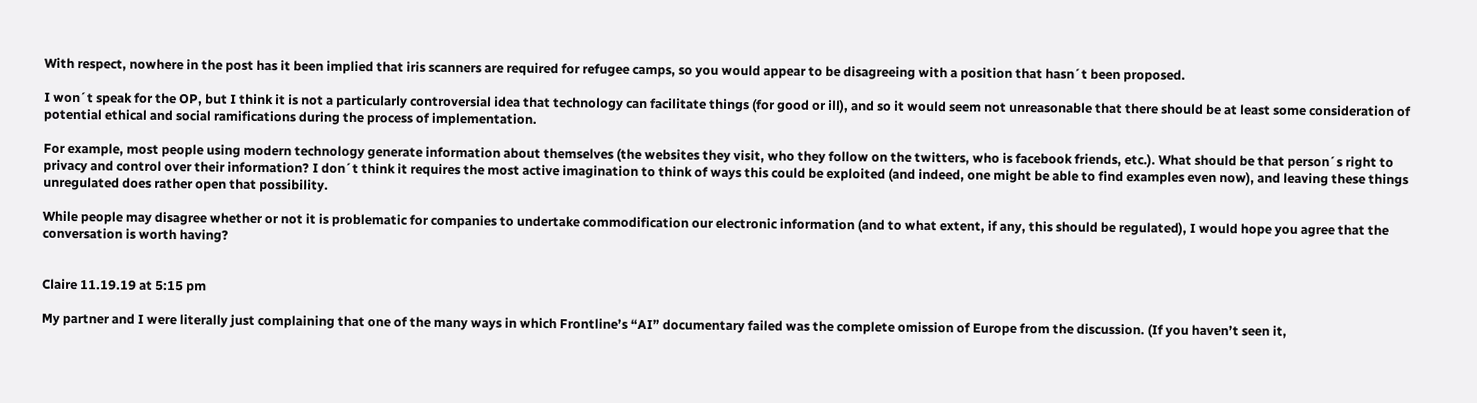With respect, nowhere in the post has it been implied that iris scanners are required for refugee camps, so you would appear to be disagreeing with a position that hasn´t been proposed.

I won´t speak for the OP, but I think it is not a particularly controversial idea that technology can facilitate things (for good or ill), and so it would seem not unreasonable that there should be at least some consideration of potential ethical and social ramifications during the process of implementation.

For example, most people using modern technology generate information about themselves (the websites they visit, who they follow on the twitters, who is facebook friends, etc.). What should be that person´s right to privacy and control over their information? I don´t think it requires the most active imagination to think of ways this could be exploited (and indeed, one might be able to find examples even now), and leaving these things unregulated does rather open that possibility.

While people may disagree whether or not it is problematic for companies to undertake commodification our electronic information (and to what extent, if any, this should be regulated), I would hope you agree that the conversation is worth having?


Claire 11.19.19 at 5:15 pm

My partner and I were literally just complaining that one of the many ways in which Frontline’s “AI” documentary failed was the complete omission of Europe from the discussion. (If you haven’t seen it,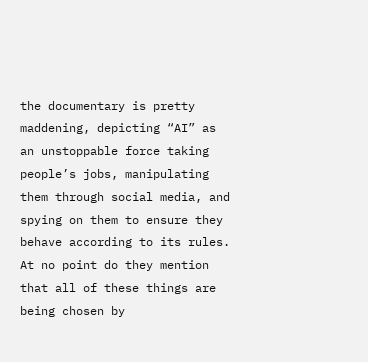the documentary is pretty maddening, depicting “AI” as an unstoppable force taking people’s jobs, manipulating them through social media, and spying on them to ensure they behave according to its rules. At no point do they mention that all of these things are being chosen by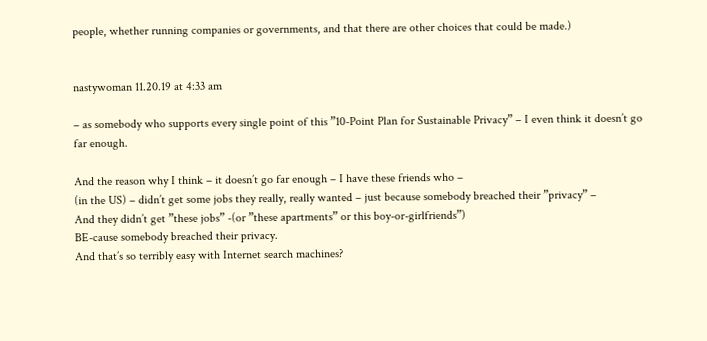people, whether running companies or governments, and that there are other choices that could be made.)


nastywoman 11.20.19 at 4:33 am

– as somebody who supports every single point of this ”10-Point Plan for Sustainable Privacy” – I even think it doesn’t go far enough.

And the reason why I think – it doesn’t go far enough – I have these friends who –
(in the US) – didn’t get some jobs they really, really wanted – just because somebody breached their ”privacy” –
And they didn’t get ”these jobs” -(or ”these apartments” or this boy-or-girlfriends”)
BE-cause somebody breached their privacy.
And that’s so terribly easy with Internet search machines?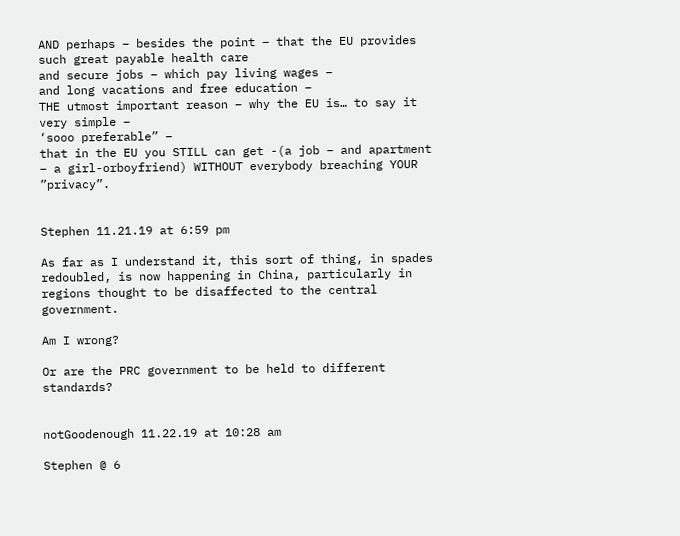AND perhaps – besides the point – that the EU provides
such great payable health care
and secure jobs – which pay living wages –
and long vacations and free education –
THE utmost important reason – why the EU is… to say it very simple –
‘sooo preferable” –
that in the EU you STILL can get -(a job – and apartment – a girl-orboyfriend) WITHOUT everybody breaching YOUR ”privacy”.


Stephen 11.21.19 at 6:59 pm

As far as I understand it, this sort of thing, in spades redoubled, is now happening in China, particularly in regions thought to be disaffected to the central government.

Am I wrong?

Or are the PRC government to be held to different standards?


notGoodenough 11.22.19 at 10:28 am

Stephen @ 6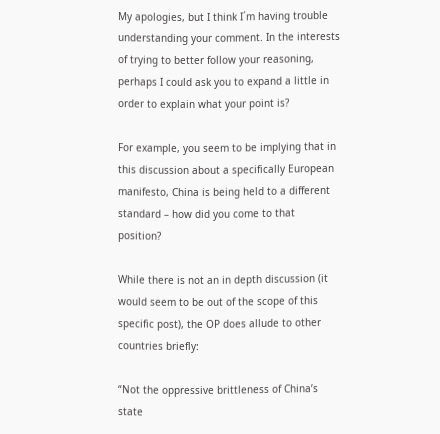My apologies, but I think I´m having trouble understanding your comment. In the interests of trying to better follow your reasoning, perhaps I could ask you to expand a little in order to explain what your point is?

For example, you seem to be implying that in this discussion about a specifically European manifesto, China is being held to a different standard – how did you come to that position?

While there is not an in depth discussion (it would seem to be out of the scope of this specific post), the OP does allude to other countries briefly:

“Not the oppressive brittleness of China’s state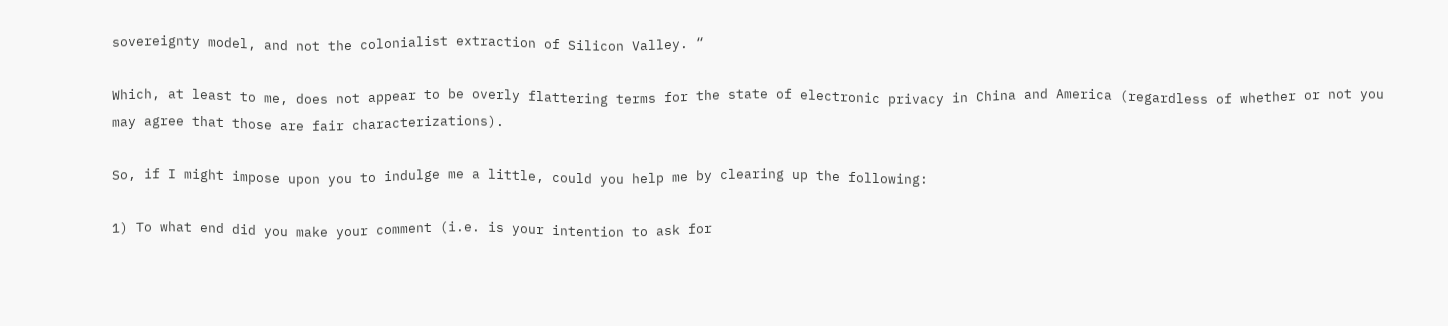sovereignty model, and not the colonialist extraction of Silicon Valley. “

Which, at least to me, does not appear to be overly flattering terms for the state of electronic privacy in China and America (regardless of whether or not you may agree that those are fair characterizations).

So, if I might impose upon you to indulge me a little, could you help me by clearing up the following:

1) To what end did you make your comment (i.e. is your intention to ask for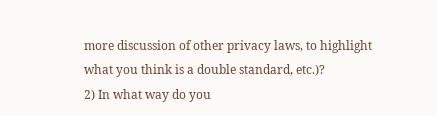more discussion of other privacy laws, to highlight what you think is a double standard, etc.)?
2) In what way do you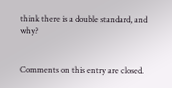think there is a double standard, and why?


Comments on this entry are closed.